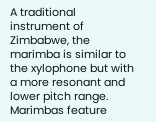A traditional instrument of Zimbabwe, the marimba is similar to the xylophone but with a more resonant and lower pitch range. Marimbas feature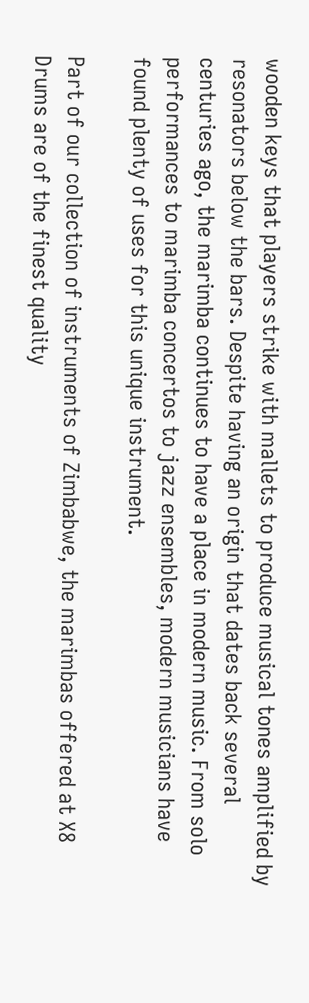wooden keys that players strike with mallets to produce musical tones amplified by resonators below the bars. Despite having an origin that dates back several centuries ago, the marimba continues to have a place in modern music. From solo performances to marimba concertos to jazz ensembles, modern musicians have found plenty of uses for this unique instrument.

Part of our collection of instruments of Zimbabwe, the marimbas offered at X8 Drums are of the finest quality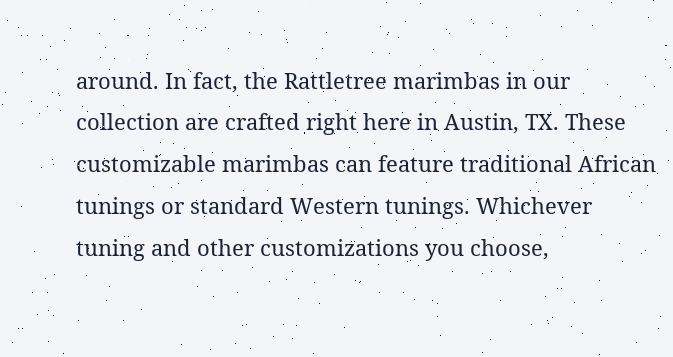around. In fact, the Rattletree marimbas in our collection are crafted right here in Austin, TX. These customizable marimbas can feature traditional African tunings or standard Western tunings. Whichever tuning and other customizations you choose,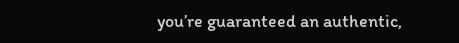you’re guaranteed an authentic,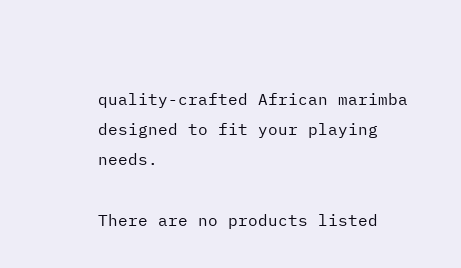quality-crafted African marimba designed to fit your playing needs.

There are no products listed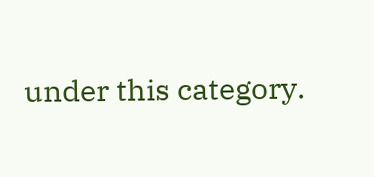under this category.